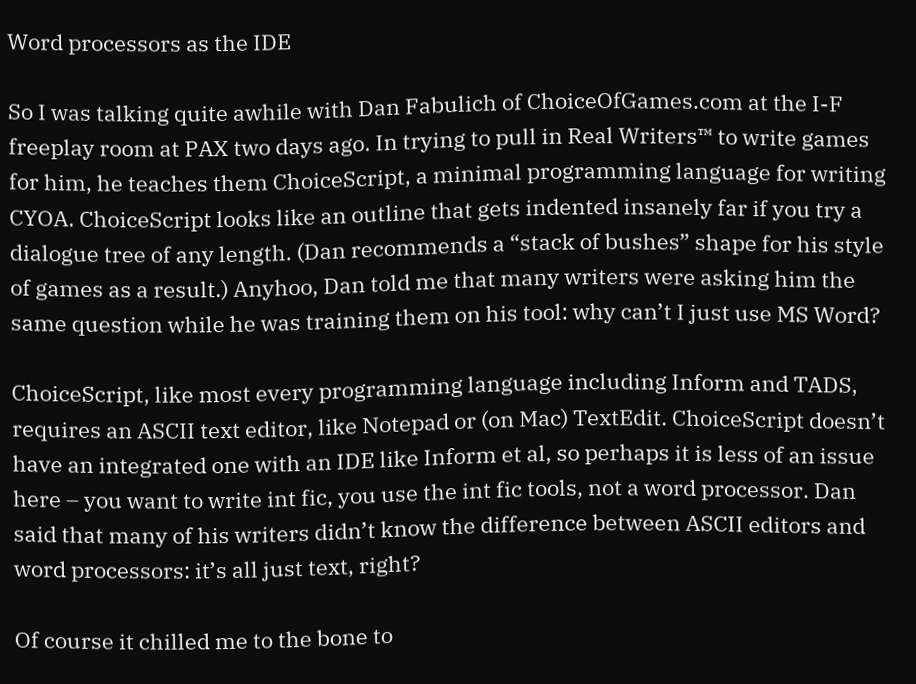Word processors as the IDE

So I was talking quite awhile with Dan Fabulich of ChoiceOfGames.com at the I-F freeplay room at PAX two days ago. In trying to pull in Real Writers™ to write games for him, he teaches them ChoiceScript, a minimal programming language for writing CYOA. ChoiceScript looks like an outline that gets indented insanely far if you try a dialogue tree of any length. (Dan recommends a “stack of bushes” shape for his style of games as a result.) Anyhoo, Dan told me that many writers were asking him the same question while he was training them on his tool: why can’t I just use MS Word?

ChoiceScript, like most every programming language including Inform and TADS, requires an ASCII text editor, like Notepad or (on Mac) TextEdit. ChoiceScript doesn’t have an integrated one with an IDE like Inform et al, so perhaps it is less of an issue here – you want to write int fic, you use the int fic tools, not a word processor. Dan said that many of his writers didn’t know the difference between ASCII editors and word processors: it’s all just text, right?

Of course it chilled me to the bone to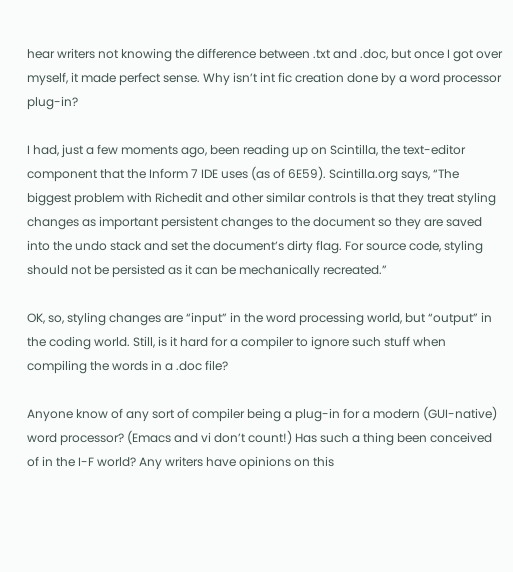hear writers not knowing the difference between .txt and .doc, but once I got over myself, it made perfect sense. Why isn’t int fic creation done by a word processor plug-in?

I had, just a few moments ago, been reading up on Scintilla, the text-editor component that the Inform 7 IDE uses (as of 6E59). Scintilla.org says, “The biggest problem with Richedit and other similar controls is that they treat styling changes as important persistent changes to the document so they are saved into the undo stack and set the document’s dirty flag. For source code, styling should not be persisted as it can be mechanically recreated.”

OK, so, styling changes are “input” in the word processing world, but “output” in the coding world. Still, is it hard for a compiler to ignore such stuff when compiling the words in a .doc file?

Anyone know of any sort of compiler being a plug-in for a modern (GUI-native) word processor? (Emacs and vi don’t count!) Has such a thing been conceived of in the I-F world? Any writers have opinions on this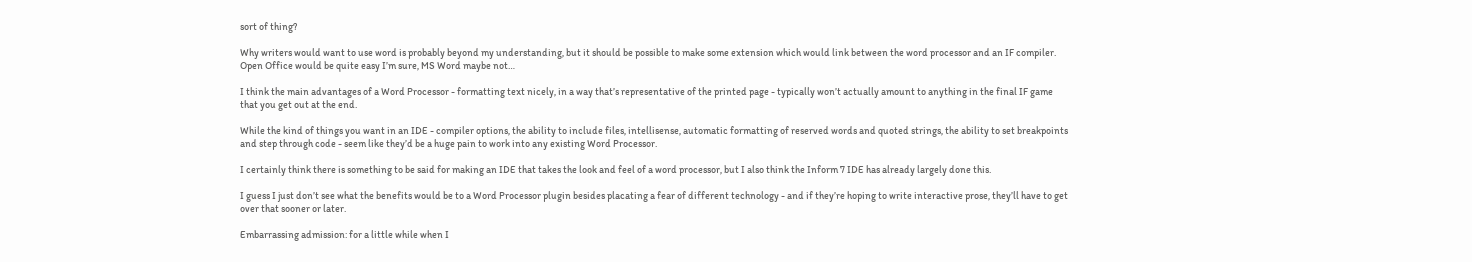sort of thing?

Why writers would want to use word is probably beyond my understanding, but it should be possible to make some extension which would link between the word processor and an IF compiler. Open Office would be quite easy I’m sure, MS Word maybe not…

I think the main advantages of a Word Processor - formatting text nicely, in a way that’s representative of the printed page - typically won’t actually amount to anything in the final IF game that you get out at the end.

While the kind of things you want in an IDE - compiler options, the ability to include files, intellisense, automatic formatting of reserved words and quoted strings, the ability to set breakpoints and step through code - seem like they’d be a huge pain to work into any existing Word Processor.

I certainly think there is something to be said for making an IDE that takes the look and feel of a word processor, but I also think the Inform 7 IDE has already largely done this.

I guess I just don’t see what the benefits would be to a Word Processor plugin besides placating a fear of different technology - and if they’re hoping to write interactive prose, they’ll have to get over that sooner or later.

Embarrassing admission: for a little while when I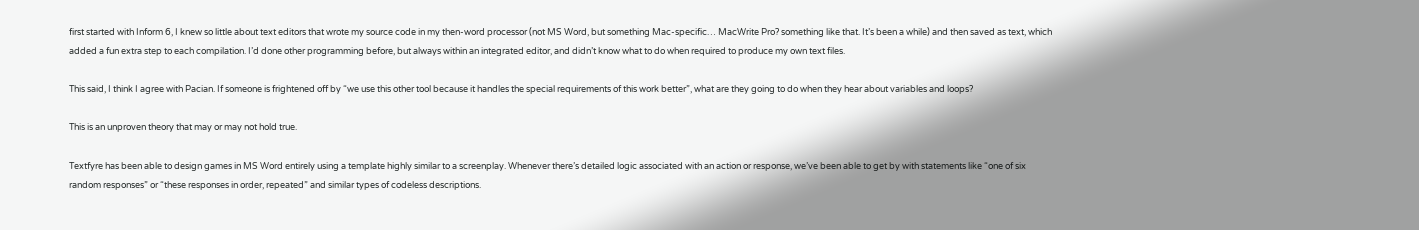first started with Inform 6, I knew so little about text editors that wrote my source code in my then-word processor (not MS Word, but something Mac-specific… MacWrite Pro? something like that. It’s been a while) and then saved as text, which added a fun extra step to each compilation. I’d done other programming before, but always within an integrated editor, and didn’t know what to do when required to produce my own text files.

This said, I think I agree with Pacian. If someone is frightened off by “we use this other tool because it handles the special requirements of this work better”, what are they going to do when they hear about variables and loops?

This is an unproven theory that may or may not hold true.

Textfyre has been able to design games in MS Word entirely using a template highly similar to a screenplay. Whenever there’s detailed logic associated with an action or response, we’ve been able to get by with statements like “one of six random responses” or “these responses in order, repeated” and similar types of codeless descriptions.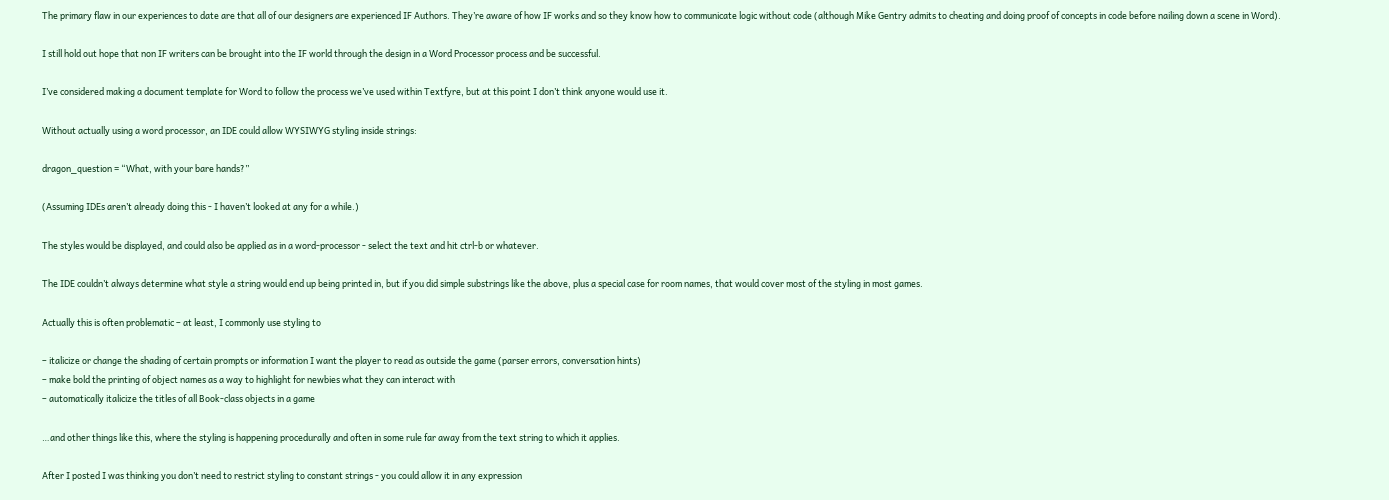The primary flaw in our experiences to date are that all of our designers are experienced IF Authors. They’re aware of how IF works and so they know how to communicate logic without code (although Mike Gentry admits to cheating and doing proof of concepts in code before nailing down a scene in Word).

I still hold out hope that non IF writers can be brought into the IF world through the design in a Word Processor process and be successful.

I’ve considered making a document template for Word to follow the process we’ve used within Textfyre, but at this point I don’t think anyone would use it.

Without actually using a word processor, an IDE could allow WYSIWYG styling inside strings:

dragon_question = “What, with your bare hands?”

(Assuming IDEs aren’t already doing this - I haven’t looked at any for a while.)

The styles would be displayed, and could also be applied as in a word-processor - select the text and hit ctrl-b or whatever.

The IDE couldn’t always determine what style a string would end up being printed in, but if you did simple substrings like the above, plus a special case for room names, that would cover most of the styling in most games.

Actually this is often problematic – at least, I commonly use styling to

– italicize or change the shading of certain prompts or information I want the player to read as outside the game (parser errors, conversation hints)
– make bold the printing of object names as a way to highlight for newbies what they can interact with
– automatically italicize the titles of all Book-class objects in a game

…and other things like this, where the styling is happening procedurally and often in some rule far away from the text string to which it applies.

After I posted I was thinking you don’t need to restrict styling to constant strings - you could allow it in any expression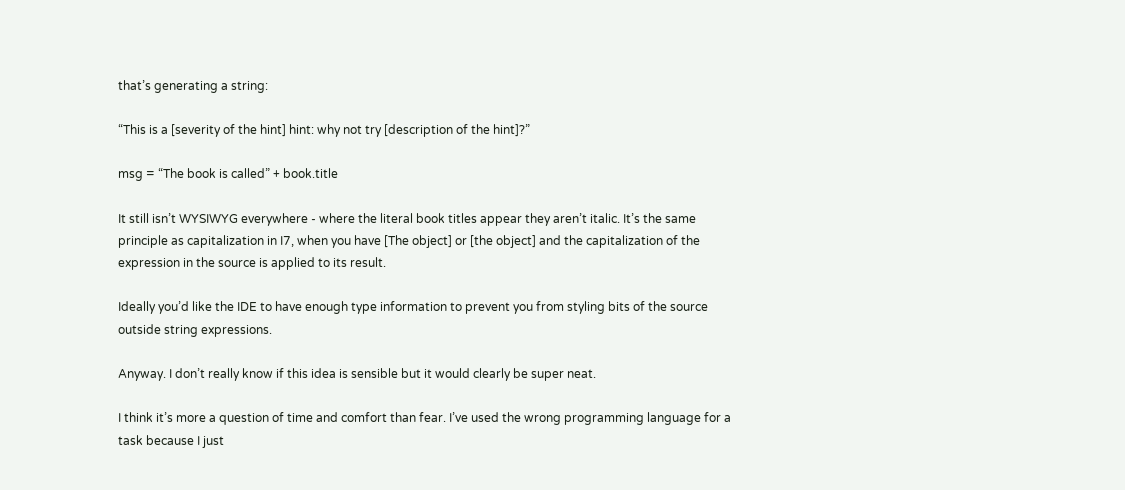that’s generating a string:

“This is a [severity of the hint] hint: why not try [description of the hint]?”

msg = “The book is called” + book.title

It still isn’t WYSIWYG everywhere - where the literal book titles appear they aren’t italic. It’s the same principle as capitalization in I7, when you have [The object] or [the object] and the capitalization of the expression in the source is applied to its result.

Ideally you’d like the IDE to have enough type information to prevent you from styling bits of the source outside string expressions.

Anyway. I don’t really know if this idea is sensible but it would clearly be super neat.

I think it’s more a question of time and comfort than fear. I’ve used the wrong programming language for a task because I just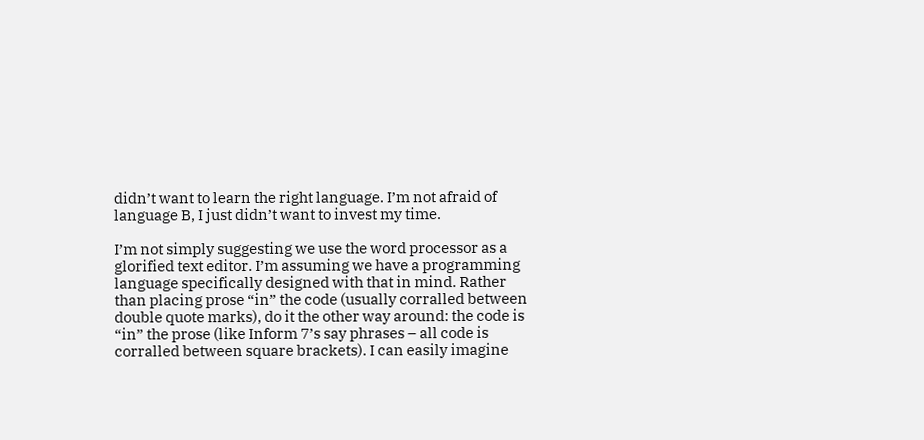didn’t want to learn the right language. I’m not afraid of language B, I just didn’t want to invest my time.

I’m not simply suggesting we use the word processor as a glorified text editor. I’m assuming we have a programming language specifically designed with that in mind. Rather than placing prose “in” the code (usually corralled between double quote marks), do it the other way around: the code is “in” the prose (like Inform 7’s say phrases – all code is corralled between square brackets). I can easily imagine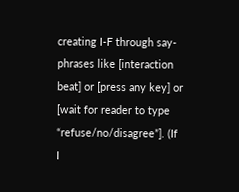creating I-F through say-phrases like [interaction beat] or [press any key] or [wait for reader to type “refuse/no/disagree”]. (If I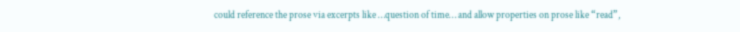could reference the prose via excerpts like …question of time… and allow properties on prose like “read”,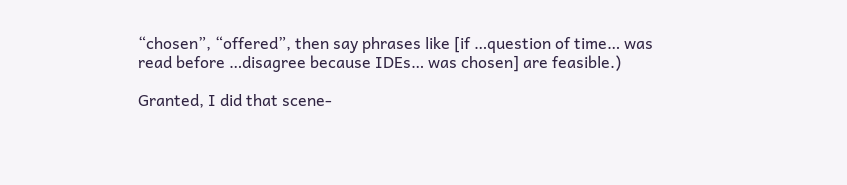“chosen”, “offered”, then say phrases like [if …question of time… was read before …disagree because IDEs… was chosen] are feasible.)

Granted, I did that scene-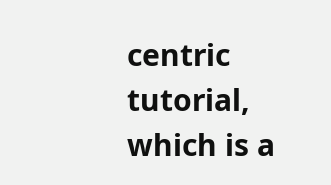centric tutorial, which is a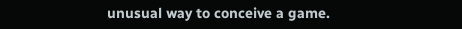unusual way to conceive a game.